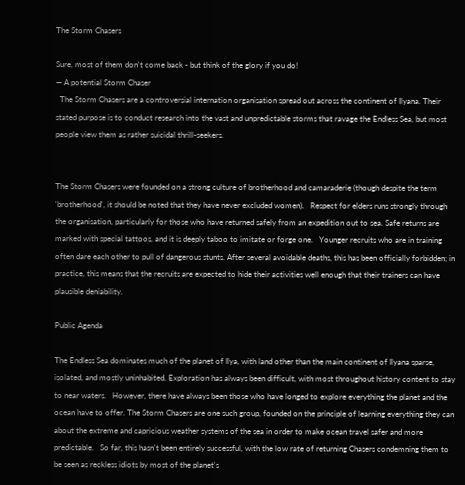The Storm Chasers

Sure, most of them don't come back - but think of the glory if you do!
— A potential Storm Chaser
  The Storm Chasers are a controversial internation organisation spread out across the continent of Ilyana. Their stated purpose is to conduct research into the vast and unpredictable storms that ravage the Endless Sea, but most people view them as rather suicidal thrill-seekers.


The Storm Chasers were founded on a strong culture of brotherhood and camaraderie (though despite the term 'brotherhood', it should be noted that they have never excluded women).   Respect for elders runs strongly through the organisation, particularly for those who have returned safely from an expedition out to sea. Safe returns are marked with special tattoos, and it is deeply taboo to imitate or forge one.   Younger recruits who are in training often dare each other to pull of dangerous stunts. After several avoidable deaths, this has been officially forbidden; in practice, this means that the recruits are expected to hide their activities well enough that their trainers can have plausible deniability.

Public Agenda

The Endless Sea dominates much of the planet of Ilya, with land other than the main continent of Ilyana sparse, isolated, and mostly uninhabited. Exploration has always been difficult, with most throughout history content to stay to near waters.   However, there have always been those who have longed to explore everything the planet and the ocean have to offer. The Storm Chasers are one such group, founded on the principle of learning everything they can about the extreme and capricious weather systems of the sea in order to make ocean travel safer and more predictable.   So far, this hasn't been entirely successful, with the low rate of returning Chasers condemning them to be seen as reckless idiots by most of the planet's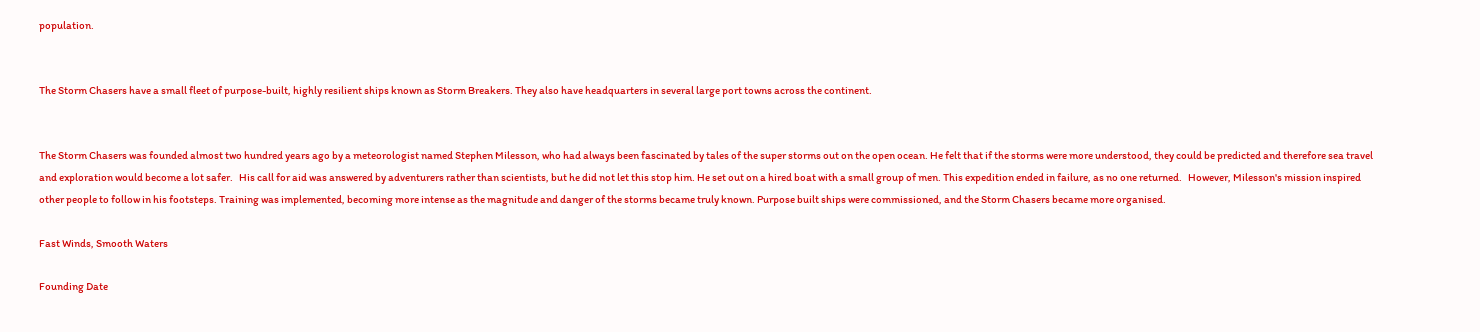population.


The Storm Chasers have a small fleet of purpose-built, highly resilient ships known as Storm Breakers. They also have headquarters in several large port towns across the continent.


The Storm Chasers was founded almost two hundred years ago by a meteorologist named Stephen Milesson, who had always been fascinated by tales of the super storms out on the open ocean. He felt that if the storms were more understood, they could be predicted and therefore sea travel and exploration would become a lot safer.   His call for aid was answered by adventurers rather than scientists, but he did not let this stop him. He set out on a hired boat with a small group of men. This expedition ended in failure, as no one returned.   However, Milesson's mission inspired other people to follow in his footsteps. Training was implemented, becoming more intense as the magnitude and danger of the storms became truly known. Purpose built ships were commissioned, and the Storm Chasers became more organised.

Fast Winds, Smooth Waters

Founding Date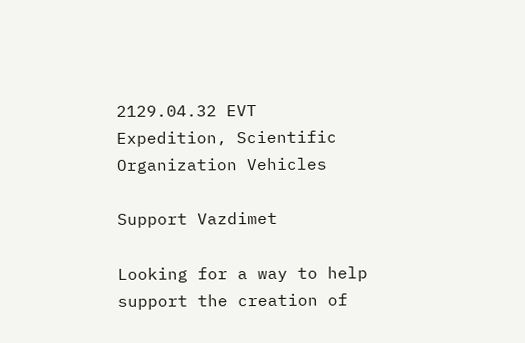2129.04.32 EVT
Expedition, Scientific
Organization Vehicles

Support Vazdimet

Looking for a way to help support the creation of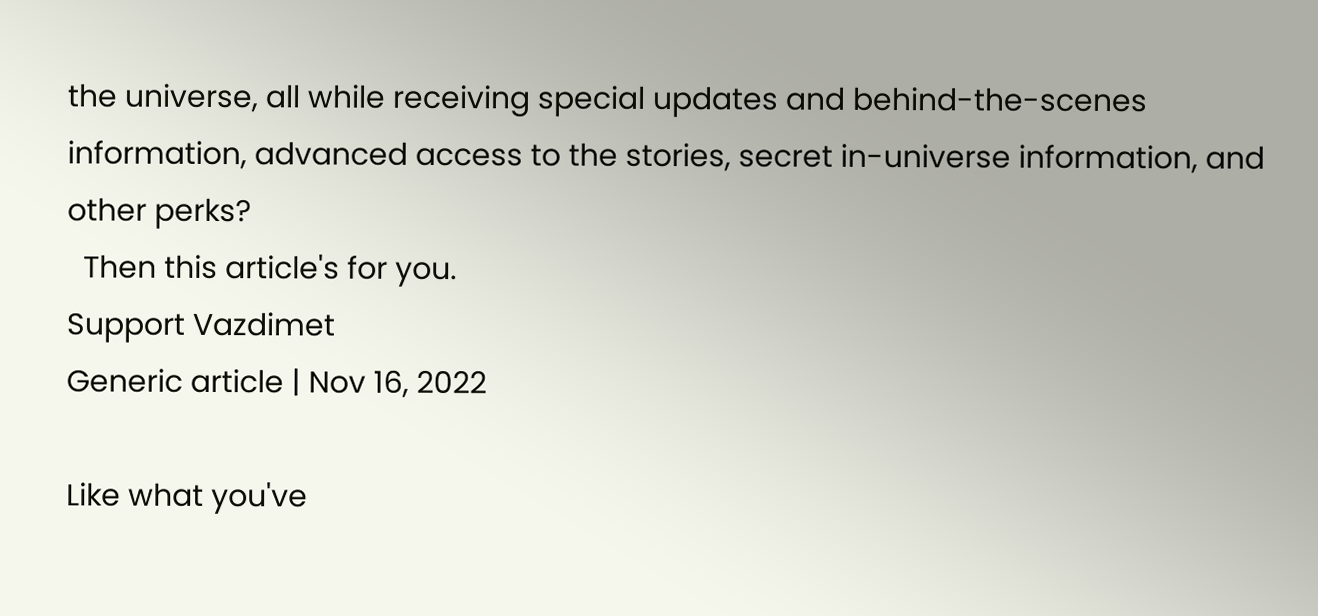the universe, all while receiving special updates and behind-the-scenes information, advanced access to the stories, secret in-universe information, and other perks?
  Then this article's for you.
Support Vazdimet
Generic article | Nov 16, 2022

Like what you've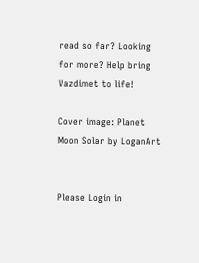read so far? Looking for more? Help bring Vazdimet to life!

Cover image: Planet Moon Solar by LoganArt


Please Login in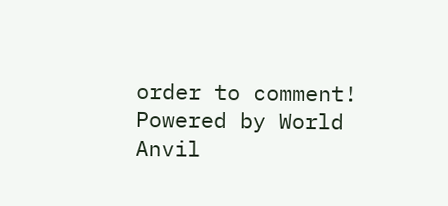order to comment!
Powered by World Anvil